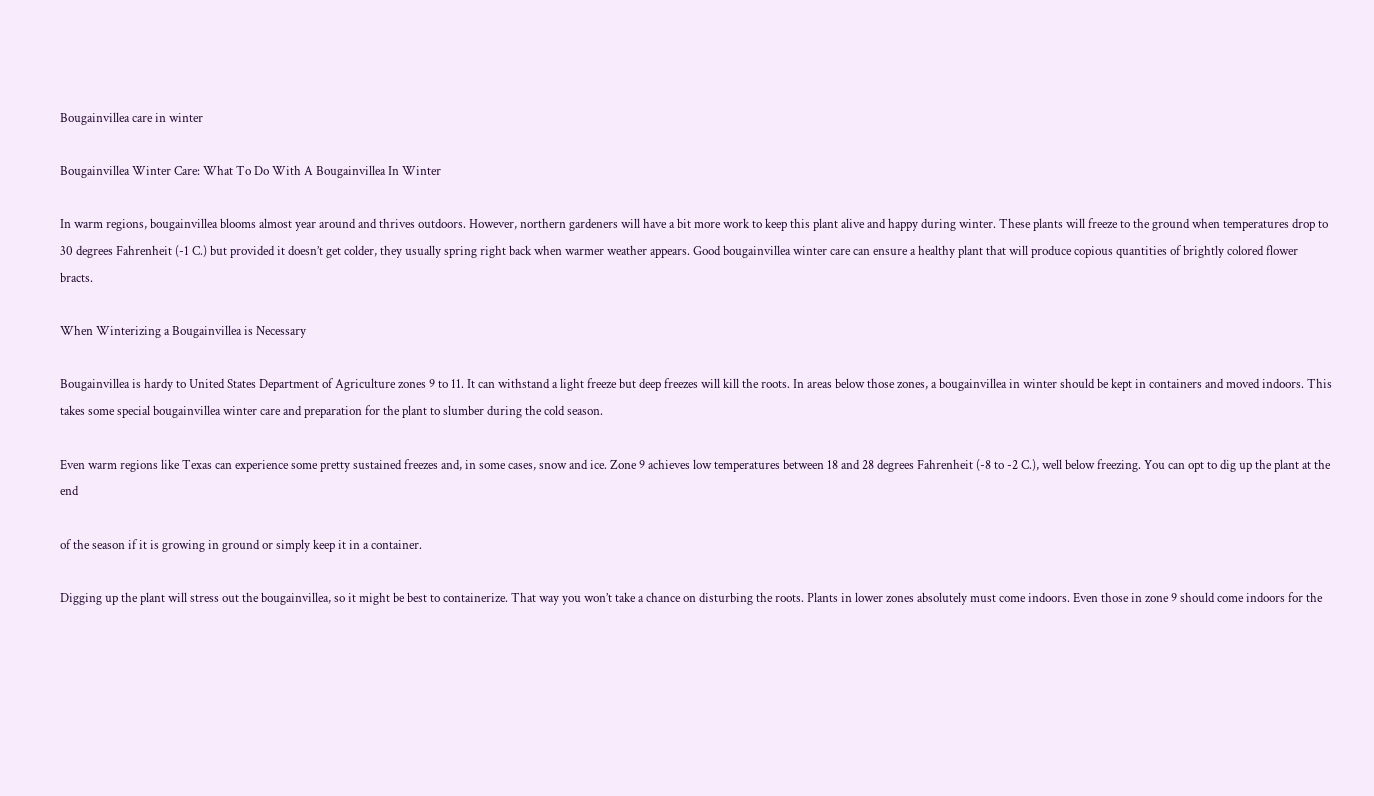Bougainvillea care in winter

Bougainvillea Winter Care: What To Do With A Bougainvillea In Winter

In warm regions, bougainvillea blooms almost year around and thrives outdoors. However, northern gardeners will have a bit more work to keep this plant alive and happy during winter. These plants will freeze to the ground when temperatures drop to 30 degrees Fahrenheit (-1 C.) but provided it doesn’t get colder, they usually spring right back when warmer weather appears. Good bougainvillea winter care can ensure a healthy plant that will produce copious quantities of brightly colored flower bracts.

When Winterizing a Bougainvillea is Necessary

Bougainvillea is hardy to United States Department of Agriculture zones 9 to 11. It can withstand a light freeze but deep freezes will kill the roots. In areas below those zones, a bougainvillea in winter should be kept in containers and moved indoors. This takes some special bougainvillea winter care and preparation for the plant to slumber during the cold season.

Even warm regions like Texas can experience some pretty sustained freezes and, in some cases, snow and ice. Zone 9 achieves low temperatures between 18 and 28 degrees Fahrenheit (-8 to -2 C.), well below freezing. You can opt to dig up the plant at the end

of the season if it is growing in ground or simply keep it in a container.

Digging up the plant will stress out the bougainvillea, so it might be best to containerize. That way you won’t take a chance on disturbing the roots. Plants in lower zones absolutely must come indoors. Even those in zone 9 should come indoors for the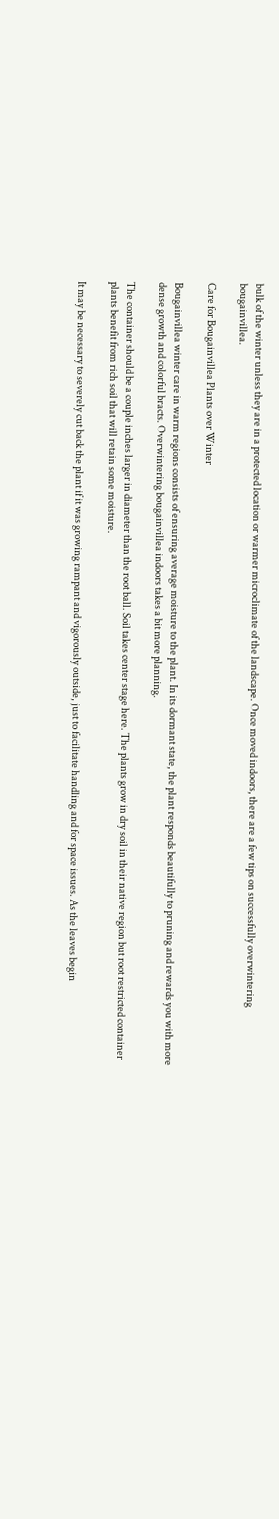bulk of the winter unless they are in a protected location or warmer microclimate of the landscape. Once moved indoors, there are a few tips on successfully overwintering bougainvillea.

Care for Bougainvillea Plants over Winter

Bougainvillea winter care in warm regions consists of ensuring average moisture to the plant. In its dormant state, the plant responds beautifully to pruning and rewards you with more dense growth and colorful bracts. Overwintering bougainvillea indoors takes a bit more planning.

The container should be a couple inches larger in diameter than the root ball. Soil takes center stage here. The plants grow in dry soil in their native region but root restricted container plants benefit from rich soil that will retain some moisture.

It may be necessary to severely cut back the plant if it was growing rampant and vigorously outside, just to facilitate handling and for space issues. As the leaves begin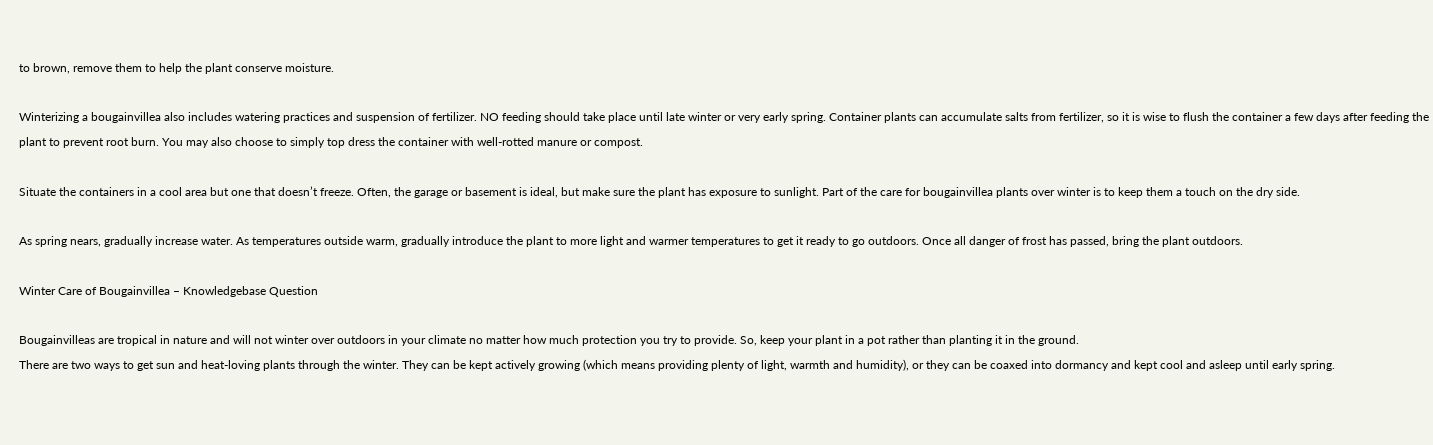to brown, remove them to help the plant conserve moisture.

Winterizing a bougainvillea also includes watering practices and suspension of fertilizer. NO feeding should take place until late winter or very early spring. Container plants can accumulate salts from fertilizer, so it is wise to flush the container a few days after feeding the plant to prevent root burn. You may also choose to simply top dress the container with well-rotted manure or compost.

Situate the containers in a cool area but one that doesn’t freeze. Often, the garage or basement is ideal, but make sure the plant has exposure to sunlight. Part of the care for bougainvillea plants over winter is to keep them a touch on the dry side.

As spring nears, gradually increase water. As temperatures outside warm, gradually introduce the plant to more light and warmer temperatures to get it ready to go outdoors. Once all danger of frost has passed, bring the plant outdoors.

Winter Care of Bougainvillea – Knowledgebase Question

Bougainvilleas are tropical in nature and will not winter over outdoors in your climate no matter how much protection you try to provide. So, keep your plant in a pot rather than planting it in the ground.
There are two ways to get sun and heat-loving plants through the winter. They can be kept actively growing (which means providing plenty of light, warmth and humidity), or they can be coaxed into dormancy and kept cool and asleep until early spring.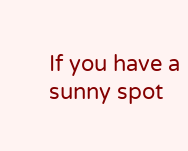If you have a sunny spot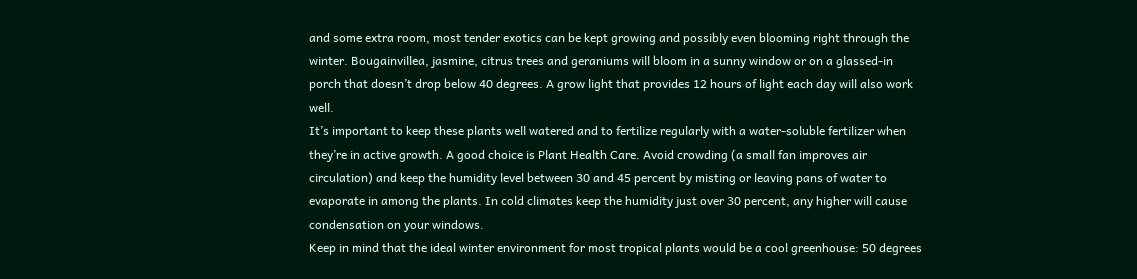and some extra room, most tender exotics can be kept growing and possibly even blooming right through the winter. Bougainvillea, jasmine, citrus trees and geraniums will bloom in a sunny window or on a glassed-in porch that doesn’t drop below 40 degrees. A grow light that provides 12 hours of light each day will also work well.
It’s important to keep these plants well watered and to fertilize regularly with a water-soluble fertilizer when they’re in active growth. A good choice is Plant Health Care. Avoid crowding (a small fan improves air circulation) and keep the humidity level between 30 and 45 percent by misting or leaving pans of water to evaporate in among the plants. In cold climates keep the humidity just over 30 percent, any higher will cause condensation on your windows.
Keep in mind that the ideal winter environment for most tropical plants would be a cool greenhouse: 50 degrees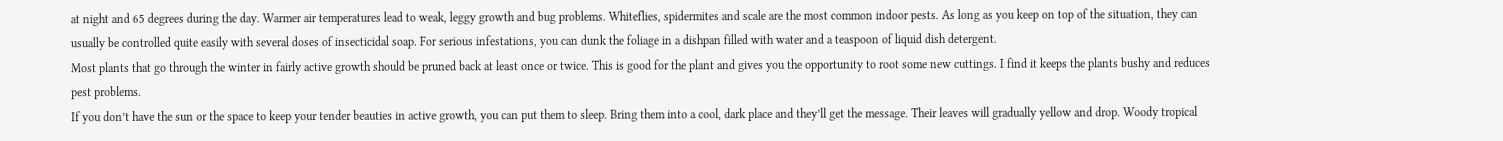at night and 65 degrees during the day. Warmer air temperatures lead to weak, leggy growth and bug problems. Whiteflies, spidermites and scale are the most common indoor pests. As long as you keep on top of the situation, they can usually be controlled quite easily with several doses of insecticidal soap. For serious infestations, you can dunk the foliage in a dishpan filled with water and a teaspoon of liquid dish detergent.
Most plants that go through the winter in fairly active growth should be pruned back at least once or twice. This is good for the plant and gives you the opportunity to root some new cuttings. I find it keeps the plants bushy and reduces pest problems.
If you don’t have the sun or the space to keep your tender beauties in active growth, you can put them to sleep. Bring them into a cool, dark place and they’ll get the message. Their leaves will gradually yellow and drop. Woody tropical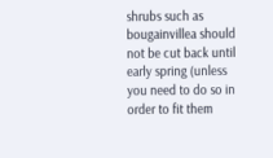shrubs such as bougainvillea should not be cut back until early spring (unless you need to do so in order to fit them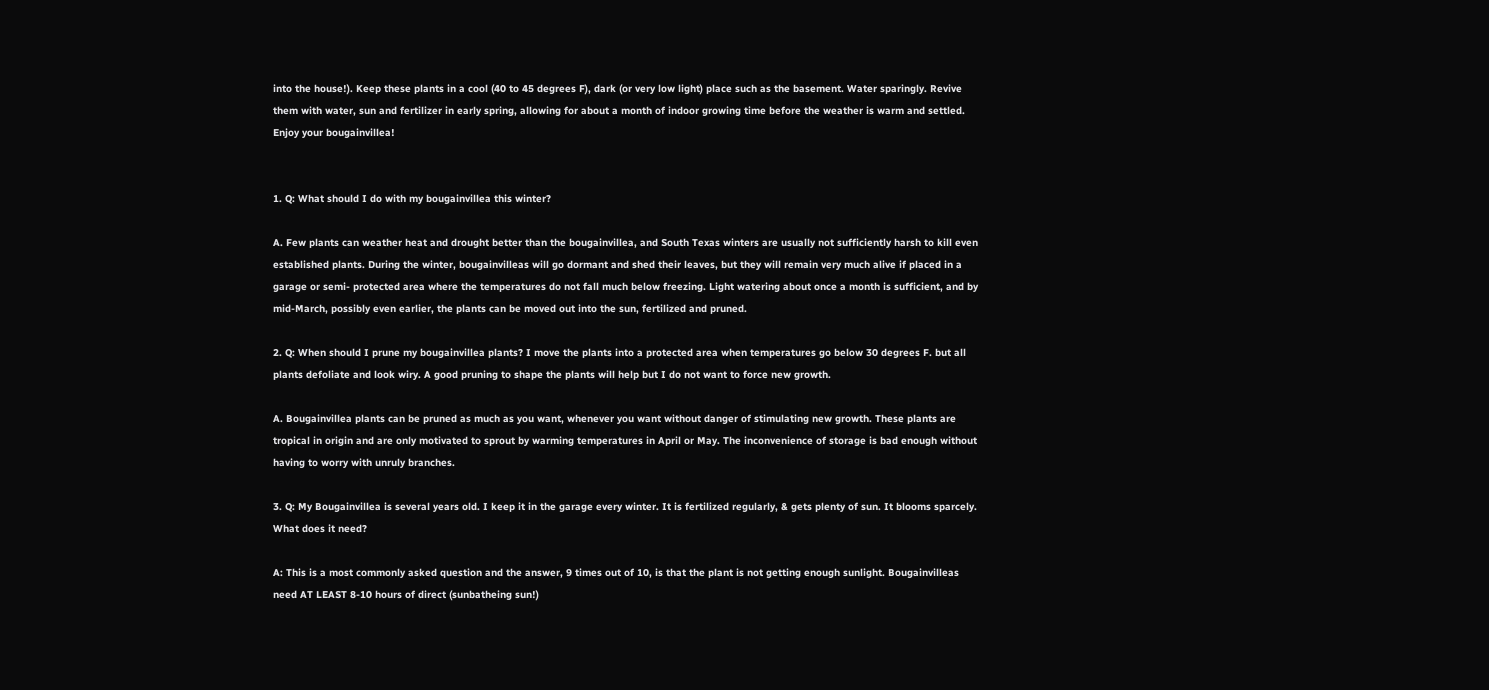into the house!). Keep these plants in a cool (40 to 45 degrees F), dark (or very low light) place such as the basement. Water sparingly. Revive them with water, sun and fertilizer in early spring, allowing for about a month of indoor growing time before the weather is warm and settled.
Enjoy your bougainvillea!


1. Q: What should I do with my bougainvillea this winter?

A. Few plants can weather heat and drought better than the bougainvillea, and South Texas winters are usually not sufficiently harsh to kill even established plants. During the winter, bougainvilleas will go dormant and shed their leaves, but they will remain very much alive if placed in a garage or semi- protected area where the temperatures do not fall much below freezing. Light watering about once a month is sufficient, and by mid-March, possibly even earlier, the plants can be moved out into the sun, fertilized and pruned.

2. Q: When should I prune my bougainvillea plants? I move the plants into a protected area when temperatures go below 30 degrees F. but all plants defoliate and look wiry. A good pruning to shape the plants will help but I do not want to force new growth.

A. Bougainvillea plants can be pruned as much as you want, whenever you want without danger of stimulating new growth. These plants are tropical in origin and are only motivated to sprout by warming temperatures in April or May. The inconvenience of storage is bad enough without having to worry with unruly branches.

3. Q: My Bougainvillea is several years old. I keep it in the garage every winter. It is fertilized regularly, & gets plenty of sun. It blooms sparcely. What does it need?

A: This is a most commonly asked question and the answer, 9 times out of 10, is that the plant is not getting enough sunlight. Bougainvilleas need AT LEAST 8-10 hours of direct (sunbatheing sun!)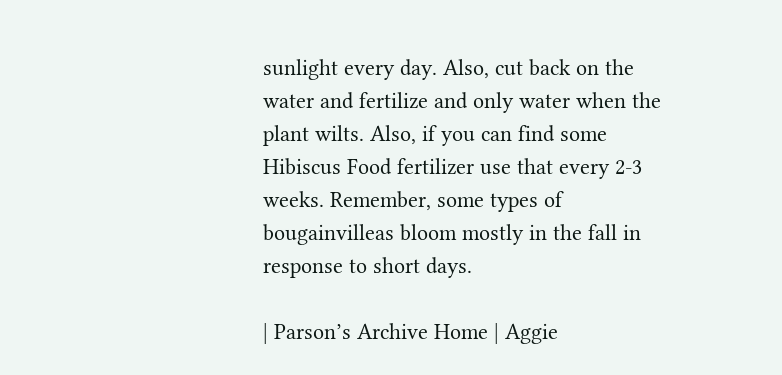sunlight every day. Also, cut back on the water and fertilize and only water when the plant wilts. Also, if you can find some Hibiscus Food fertilizer use that every 2-3 weeks. Remember, some types of bougainvilleas bloom mostly in the fall in response to short days.

| Parson’s Archive Home | Aggie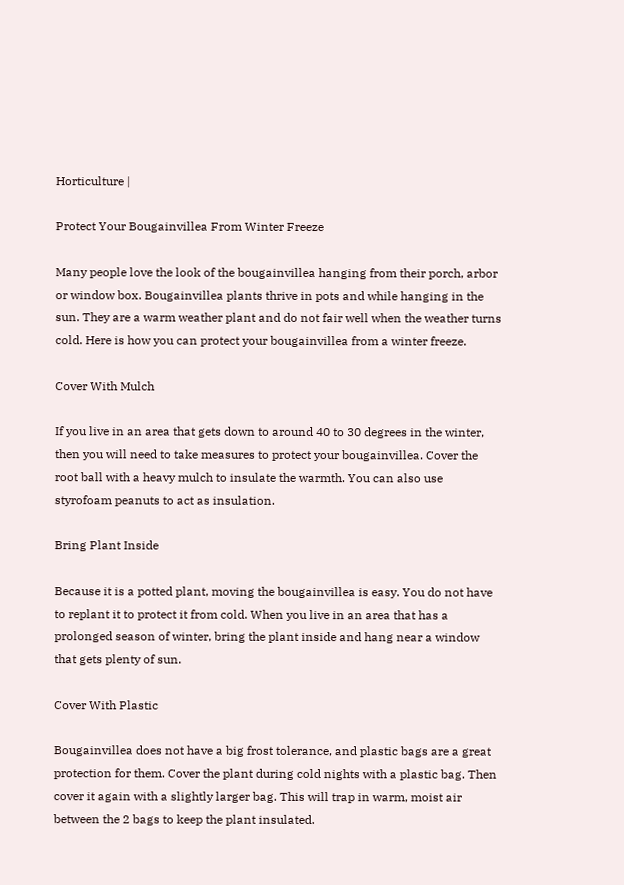Horticulture |

Protect Your Bougainvillea From Winter Freeze

Many people love the look of the bougainvillea hanging from their porch, arbor or window box. Bougainvillea plants thrive in pots and while hanging in the sun. They are a warm weather plant and do not fair well when the weather turns cold. Here is how you can protect your bougainvillea from a winter freeze.

Cover With Mulch

If you live in an area that gets down to around 40 to 30 degrees in the winter, then you will need to take measures to protect your bougainvillea. Cover the root ball with a heavy mulch to insulate the warmth. You can also use styrofoam peanuts to act as insulation.

Bring Plant Inside

Because it is a potted plant, moving the bougainvillea is easy. You do not have to replant it to protect it from cold. When you live in an area that has a prolonged season of winter, bring the plant inside and hang near a window that gets plenty of sun.

Cover With Plastic

Bougainvillea does not have a big frost tolerance, and plastic bags are a great protection for them. Cover the plant during cold nights with a plastic bag. Then cover it again with a slightly larger bag. This will trap in warm, moist air between the 2 bags to keep the plant insulated.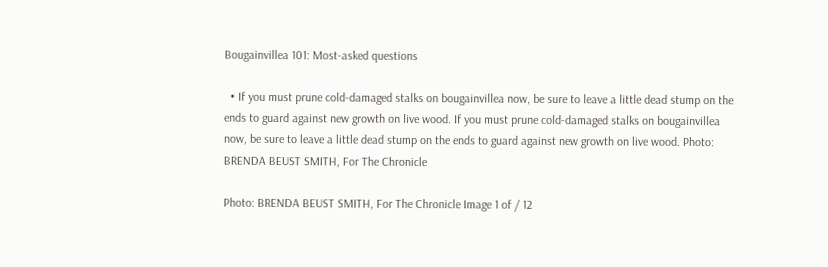Bougainvillea 101: Most-asked questions

  • If you must prune cold-damaged stalks on bougainvillea now, be sure to leave a little dead stump on the ends to guard against new growth on live wood. If you must prune cold-damaged stalks on bougainvillea now, be sure to leave a little dead stump on the ends to guard against new growth on live wood. Photo: BRENDA BEUST SMITH, For The Chronicle

Photo: BRENDA BEUST SMITH, For The Chronicle Image 1 of / 12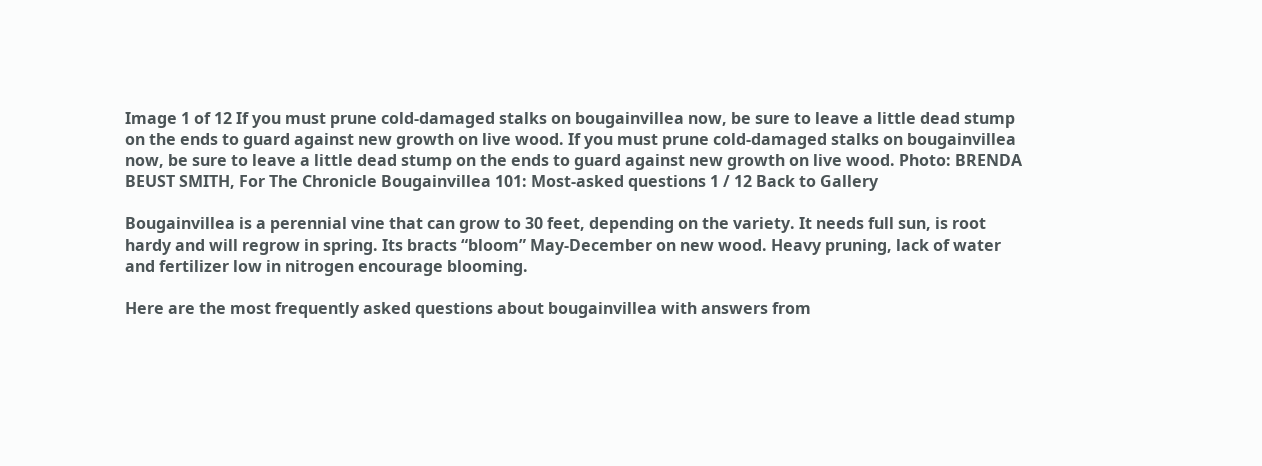Image 1 of 12 If you must prune cold-damaged stalks on bougainvillea now, be sure to leave a little dead stump on the ends to guard against new growth on live wood. If you must prune cold-damaged stalks on bougainvillea now, be sure to leave a little dead stump on the ends to guard against new growth on live wood. Photo: BRENDA BEUST SMITH, For The Chronicle Bougainvillea 101: Most-asked questions 1 / 12 Back to Gallery

Bougainvillea is a perennial vine that can grow to 30 feet, depending on the variety. It needs full sun, is root hardy and will regrow in spring. Its bracts “bloom” May-December on new wood. Heavy pruning, lack of water and fertilizer low in nitrogen encourage blooming.

Here are the most frequently asked questions about bougainvillea with answers from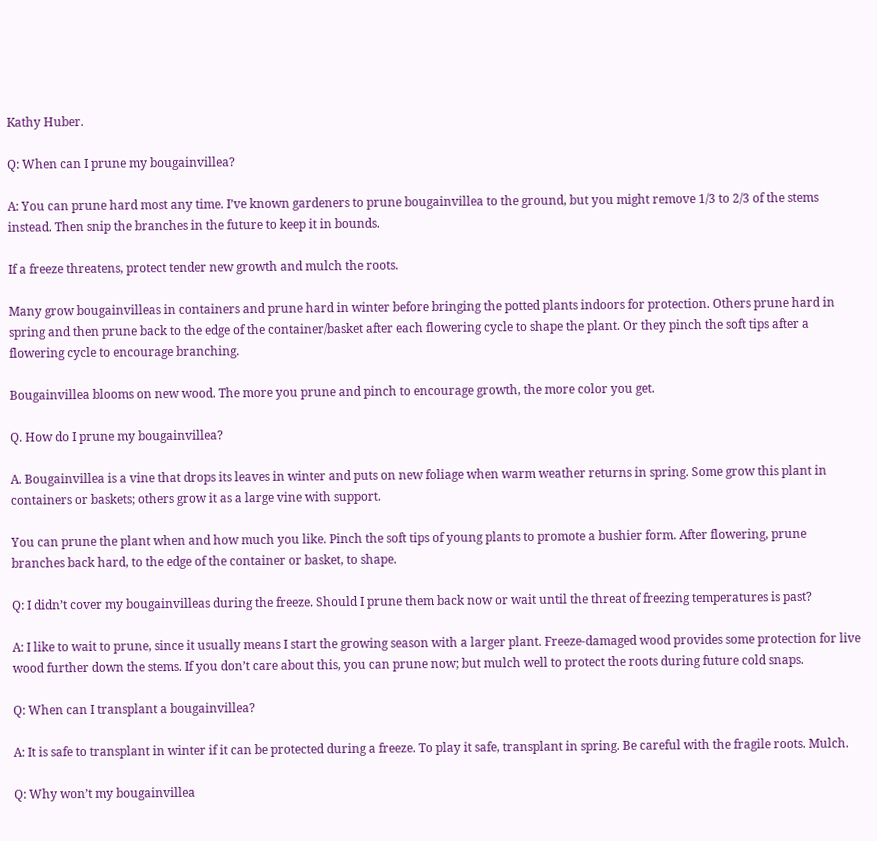Kathy Huber.

Q: When can I prune my bougainvillea?

A: You can prune hard most any time. I’ve known gardeners to prune bougainvillea to the ground, but you might remove 1/3 to 2/3 of the stems instead. Then snip the branches in the future to keep it in bounds.

If a freeze threatens, protect tender new growth and mulch the roots.

Many grow bougainvilleas in containers and prune hard in winter before bringing the potted plants indoors for protection. Others prune hard in spring and then prune back to the edge of the container/basket after each flowering cycle to shape the plant. Or they pinch the soft tips after a flowering cycle to encourage branching.

Bougainvillea blooms on new wood. The more you prune and pinch to encourage growth, the more color you get.

Q. How do I prune my bougainvillea?

A. Bougainvillea is a vine that drops its leaves in winter and puts on new foliage when warm weather returns in spring. Some grow this plant in containers or baskets; others grow it as a large vine with support.

You can prune the plant when and how much you like. Pinch the soft tips of young plants to promote a bushier form. After flowering, prune branches back hard, to the edge of the container or basket, to shape.

Q: I didn’t cover my bougainvilleas during the freeze. Should I prune them back now or wait until the threat of freezing temperatures is past?

A: I like to wait to prune, since it usually means I start the growing season with a larger plant. Freeze-damaged wood provides some protection for live wood further down the stems. If you don’t care about this, you can prune now; but mulch well to protect the roots during future cold snaps.

Q: When can I transplant a bougainvillea?

A: It is safe to transplant in winter if it can be protected during a freeze. To play it safe, transplant in spring. Be careful with the fragile roots. Mulch.

Q: Why won’t my bougainvillea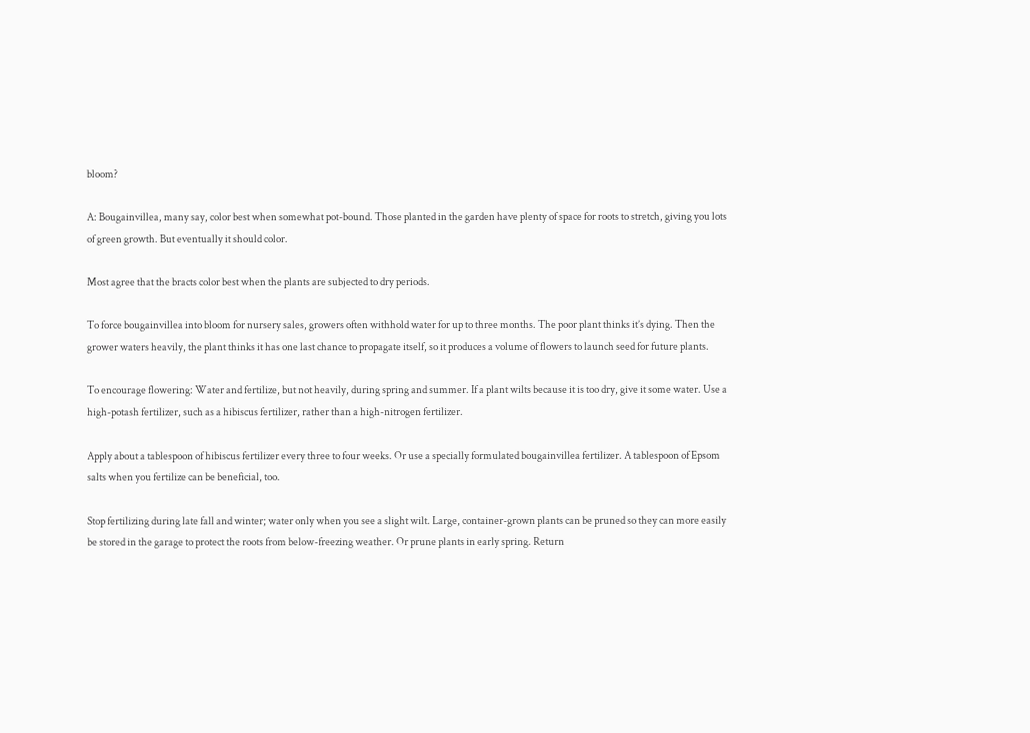bloom?

A: Bougainvillea, many say, color best when somewhat pot-bound. Those planted in the garden have plenty of space for roots to stretch, giving you lots of green growth. But eventually it should color.

Most agree that the bracts color best when the plants are subjected to dry periods.

To force bougainvillea into bloom for nursery sales, growers often withhold water for up to three months. The poor plant thinks it’s dying. Then the grower waters heavily, the plant thinks it has one last chance to propagate itself, so it produces a volume of flowers to launch seed for future plants.

To encourage flowering: Water and fertilize, but not heavily, during spring and summer. If a plant wilts because it is too dry, give it some water. Use a high-potash fertilizer, such as a hibiscus fertilizer, rather than a high-nitrogen fertilizer.

Apply about a tablespoon of hibiscus fertilizer every three to four weeks. Or use a specially formulated bougainvillea fertilizer. A tablespoon of Epsom salts when you fertilize can be beneficial, too.

Stop fertilizing during late fall and winter; water only when you see a slight wilt. Large, container-grown plants can be pruned so they can more easily be stored in the garage to protect the roots from below-freezing weather. Or prune plants in early spring. Return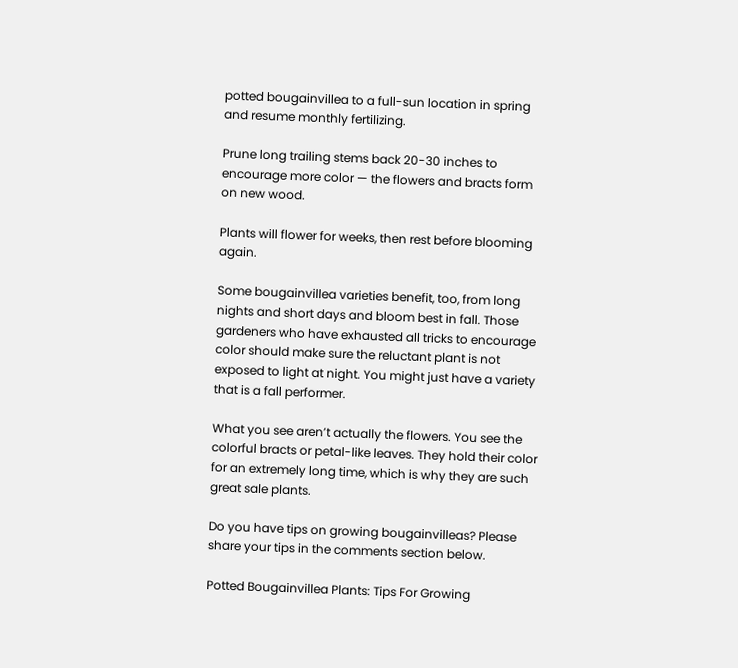potted bougainvillea to a full-sun location in spring and resume monthly fertilizing.

Prune long trailing stems back 20-30 inches to encourage more color — the flowers and bracts form on new wood.

Plants will flower for weeks, then rest before blooming again.

Some bougainvillea varieties benefit, too, from long nights and short days and bloom best in fall. Those gardeners who have exhausted all tricks to encourage color should make sure the reluctant plant is not exposed to light at night. You might just have a variety that is a fall performer.

What you see aren’t actually the flowers. You see the colorful bracts or petal-like leaves. They hold their color for an extremely long time, which is why they are such great sale plants.

Do you have tips on growing bougainvilleas? Please share your tips in the comments section below.

Potted Bougainvillea Plants: Tips For Growing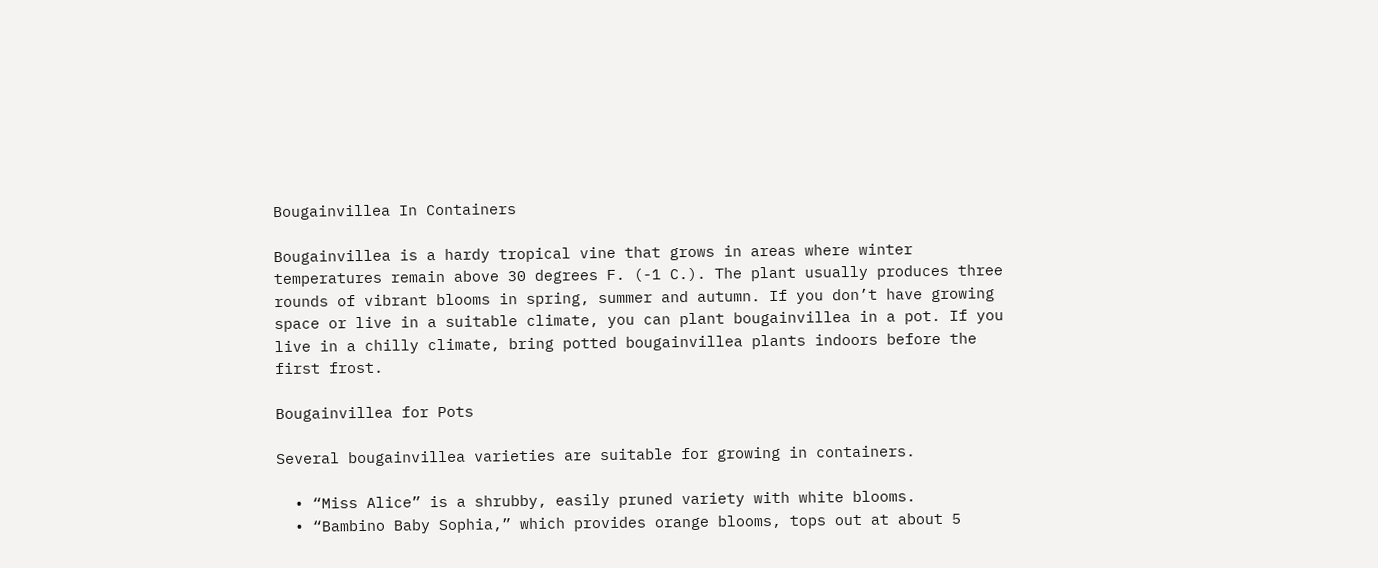Bougainvillea In Containers

Bougainvillea is a hardy tropical vine that grows in areas where winter temperatures remain above 30 degrees F. (-1 C.). The plant usually produces three rounds of vibrant blooms in spring, summer and autumn. If you don’t have growing space or live in a suitable climate, you can plant bougainvillea in a pot. If you live in a chilly climate, bring potted bougainvillea plants indoors before the first frost.

Bougainvillea for Pots

Several bougainvillea varieties are suitable for growing in containers.

  • “Miss Alice” is a shrubby, easily pruned variety with white blooms.
  • “Bambino Baby Sophia,” which provides orange blooms, tops out at about 5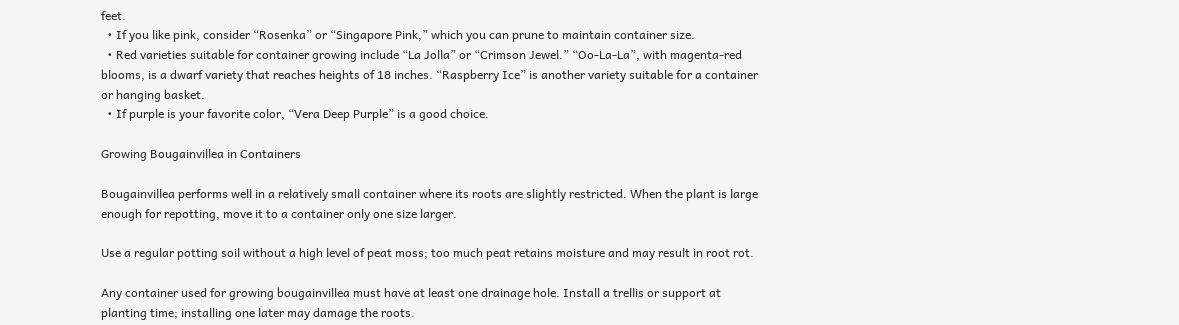feet.
  • If you like pink, consider “Rosenka” or “Singapore Pink,” which you can prune to maintain container size.
  • Red varieties suitable for container growing include “La Jolla” or “Crimson Jewel.” “Oo-La-La”, with magenta-red blooms, is a dwarf variety that reaches heights of 18 inches. “Raspberry Ice” is another variety suitable for a container or hanging basket.
  • If purple is your favorite color, “Vera Deep Purple” is a good choice.

Growing Bougainvillea in Containers

Bougainvillea performs well in a relatively small container where its roots are slightly restricted. When the plant is large enough for repotting, move it to a container only one size larger.

Use a regular potting soil without a high level of peat moss; too much peat retains moisture and may result in root rot.

Any container used for growing bougainvillea must have at least one drainage hole. Install a trellis or support at planting time; installing one later may damage the roots.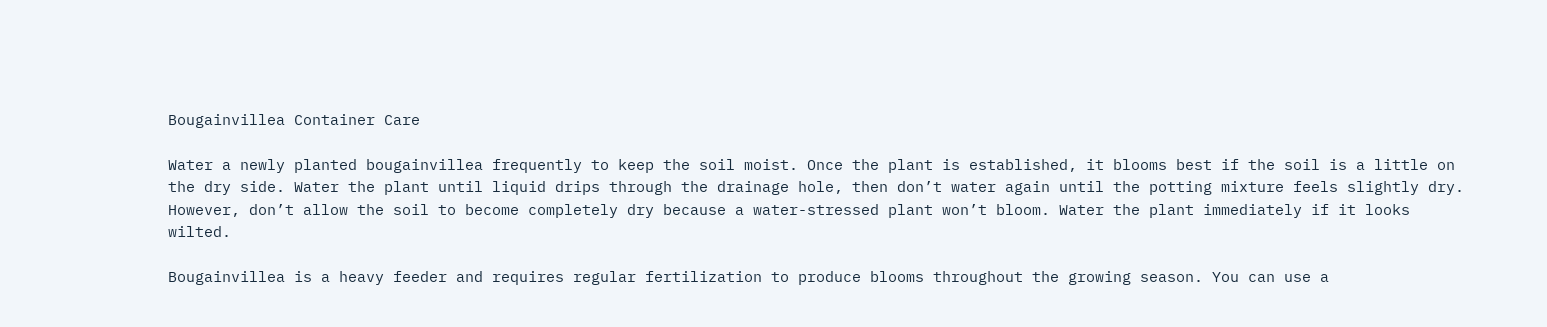Bougainvillea Container Care

Water a newly planted bougainvillea frequently to keep the soil moist. Once the plant is established, it blooms best if the soil is a little on the dry side. Water the plant until liquid drips through the drainage hole, then don’t water again until the potting mixture feels slightly dry. However, don’t allow the soil to become completely dry because a water-stressed plant won’t bloom. Water the plant immediately if it looks wilted.

Bougainvillea is a heavy feeder and requires regular fertilization to produce blooms throughout the growing season. You can use a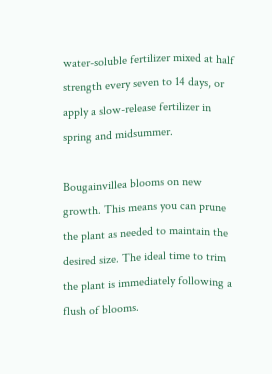water-soluble fertilizer mixed at half strength every seven to 14 days, or apply a slow-release fertilizer in spring and midsummer.

Bougainvillea blooms on new growth. This means you can prune the plant as needed to maintain the desired size. The ideal time to trim the plant is immediately following a flush of blooms.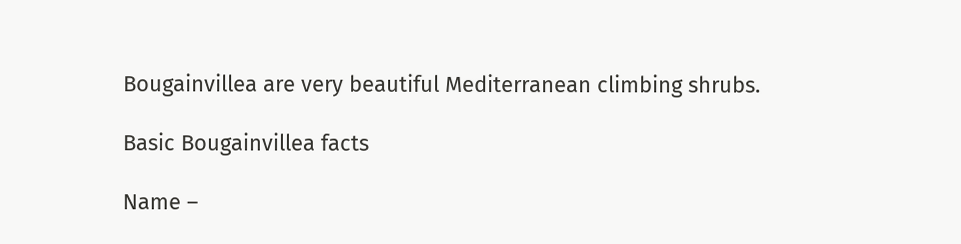Bougainvillea are very beautiful Mediterranean climbing shrubs.

Basic Bougainvillea facts

Name –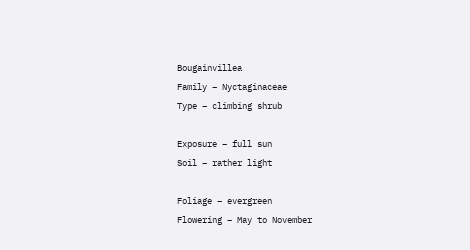Bougainvillea
Family – Nyctaginaceae
Type – climbing shrub

Exposure – full sun
Soil – rather light

Foliage – evergreen
Flowering – May to November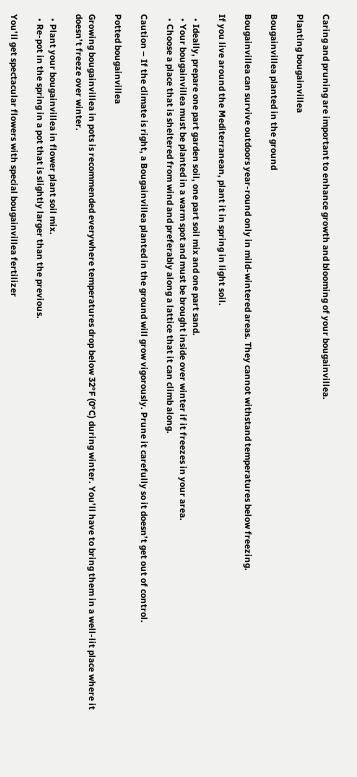Caring and pruning are important to enhance growth and blooming of your bougainvillea.

Planting bougainvillea

Bougainvillea planted in the ground

Bougainvillea can survive outdoors year-round only in mild-wintered areas. They cannot withstand temperatures below freezing.

If you live around the Mediterranean, plant it in spring in light soil.

  • Ideally, prepare one part garden soil, one part soil mix and one part sand.
  • Your bougainvillea must be planted in a warm spot and must be brought inside over winter if it freezes in your area.
  • Choose a place that is sheltered from wind and preferably along a lattice that it can climb along.

Caution – If the climate is right, a Bougainvillea planted in the ground will grow vigorously. Prune it carefully so it doesn’t get out of control.

Potted bougainvillea

Growing bougainvillea in pots is recommended everywhere temperatures drop below 32°F (0°C) during winter. You’ll have to bring them in a well-lit place where it doesn’t freeze over winter.

  • Plant your bougainvillea in flower plant soil mix.
  • Re-pot in the spring in a pot that is slightly larger than the previous.

You’ll get spectacular flowers with special bougainvillea fertilizer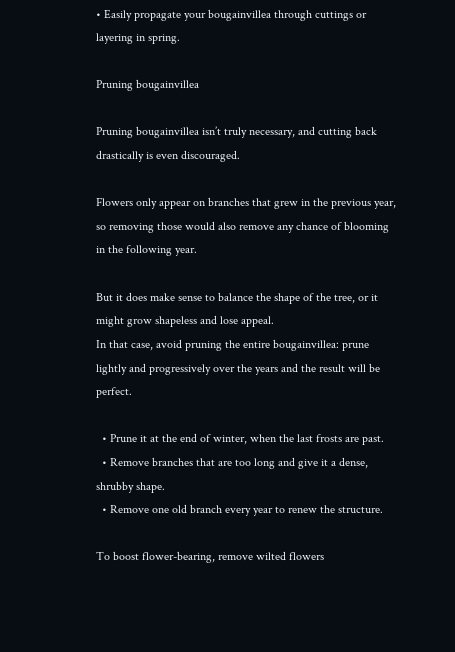• Easily propagate your bougainvillea through cuttings or layering in spring.

Pruning bougainvillea

Pruning bougainvillea isn’t truly necessary, and cutting back drastically is even discouraged.

Flowers only appear on branches that grew in the previous year, so removing those would also remove any chance of blooming in the following year.

But it does make sense to balance the shape of the tree, or it might grow shapeless and lose appeal.
In that case, avoid pruning the entire bougainvillea: prune lightly and progressively over the years and the result will be perfect.

  • Prune it at the end of winter, when the last frosts are past.
  • Remove branches that are too long and give it a dense, shrubby shape.
  • Remove one old branch every year to renew the structure.

To boost flower-bearing, remove wilted flowers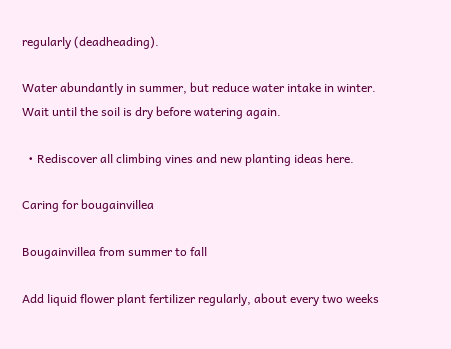regularly (deadheading).

Water abundantly in summer, but reduce water intake in winter. Wait until the soil is dry before watering again.

  • Rediscover all climbing vines and new planting ideas here.

Caring for bougainvillea

Bougainvillea from summer to fall

Add liquid flower plant fertilizer regularly, about every two weeks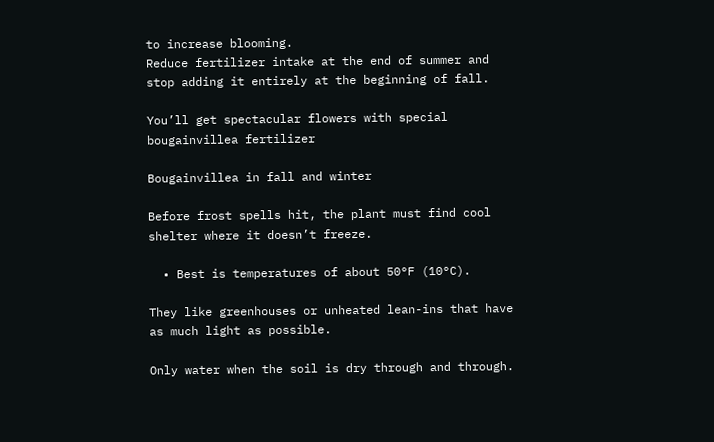to increase blooming.
Reduce fertilizer intake at the end of summer and stop adding it entirely at the beginning of fall.

You’ll get spectacular flowers with special bougainvillea fertilizer

Bougainvillea in fall and winter

Before frost spells hit, the plant must find cool shelter where it doesn’t freeze.

  • Best is temperatures of about 50°F (10°C).

They like greenhouses or unheated lean-ins that have as much light as possible.

Only water when the soil is dry through and through.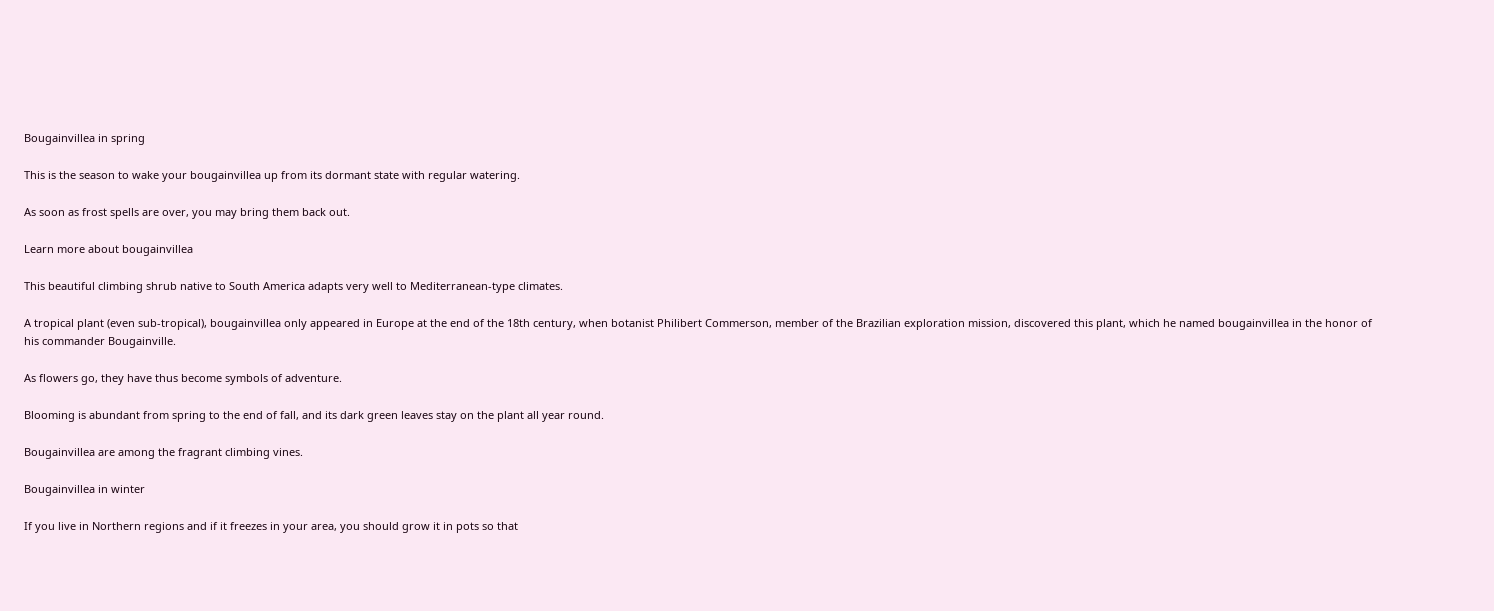Bougainvillea in spring

This is the season to wake your bougainvillea up from its dormant state with regular watering.

As soon as frost spells are over, you may bring them back out.

Learn more about bougainvillea

This beautiful climbing shrub native to South America adapts very well to Mediterranean-type climates.

A tropical plant (even sub-tropical), bougainvillea only appeared in Europe at the end of the 18th century, when botanist Philibert Commerson, member of the Brazilian exploration mission, discovered this plant, which he named bougainvillea in the honor of his commander Bougainville.

As flowers go, they have thus become symbols of adventure.

Blooming is abundant from spring to the end of fall, and its dark green leaves stay on the plant all year round.

Bougainvillea are among the fragrant climbing vines.

Bougainvillea in winter

If you live in Northern regions and if it freezes in your area, you should grow it in pots so that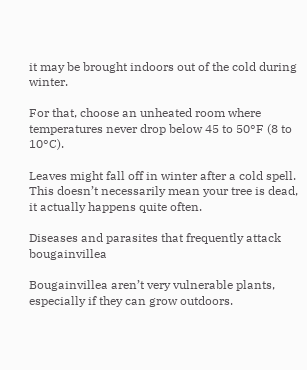it may be brought indoors out of the cold during winter.

For that, choose an unheated room where temperatures never drop below 45 to 50°F (8 to 10°C).

Leaves might fall off in winter after a cold spell.
This doesn’t necessarily mean your tree is dead, it actually happens quite often.

Diseases and parasites that frequently attack bougainvillea

Bougainvillea aren’t very vulnerable plants, especially if they can grow outdoors.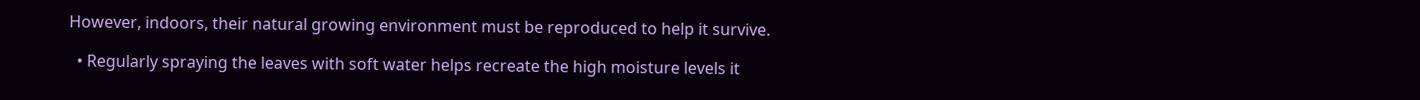However, indoors, their natural growing environment must be reproduced to help it survive.

  • Regularly spraying the leaves with soft water helps recreate the high moisture levels it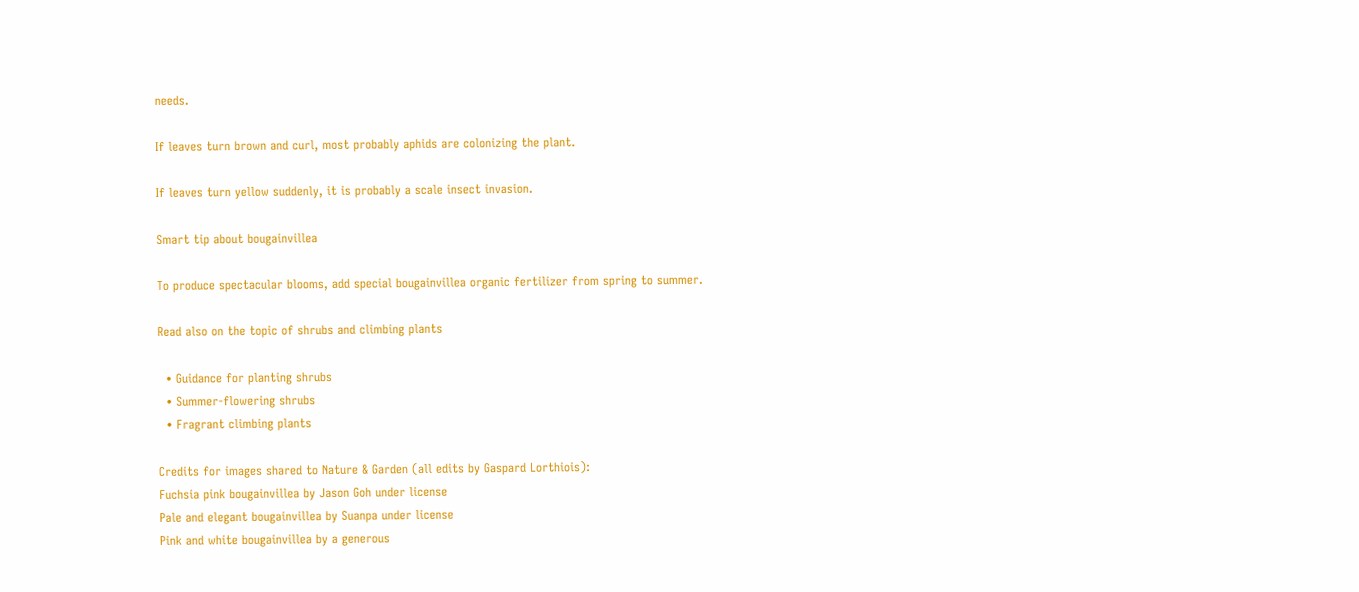needs.

If leaves turn brown and curl, most probably aphids are colonizing the plant.

If leaves turn yellow suddenly, it is probably a scale insect invasion.

Smart tip about bougainvillea

To produce spectacular blooms, add special bougainvillea organic fertilizer from spring to summer.

Read also on the topic of shrubs and climbing plants

  • Guidance for planting shrubs
  • Summer-flowering shrubs
  • Fragrant climbing plants

Credits for images shared to Nature & Garden (all edits by Gaspard Lorthiois):
Fuchsia pink bougainvillea by Jason Goh under license
Pale and elegant bougainvillea by Suanpa under license
Pink and white bougainvillea by a generous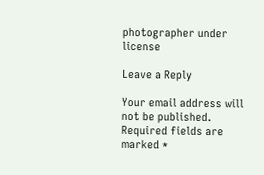photographer under license

Leave a Reply

Your email address will not be published. Required fields are marked *